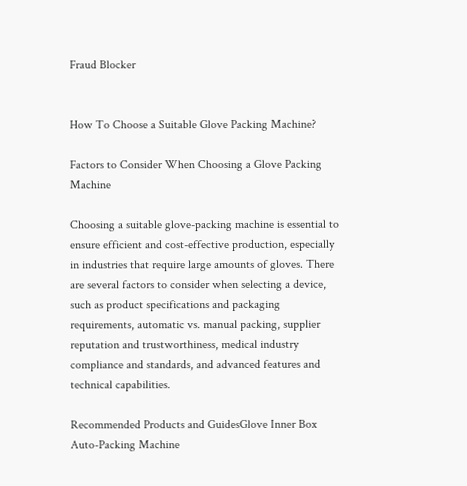Fraud Blocker


How To Choose a Suitable Glove Packing Machine?

Factors to Consider When Choosing a Glove Packing Machine

Choosing a suitable glove-packing machine is essential to ensure efficient and cost-effective production, especially in industries that require large amounts of gloves. There are several factors to consider when selecting a device, such as product specifications and packaging requirements, automatic vs. manual packing, supplier reputation and trustworthiness, medical industry compliance and standards, and advanced features and technical capabilities.

Recommended Products and GuidesGlove Inner Box Auto-Packing Machine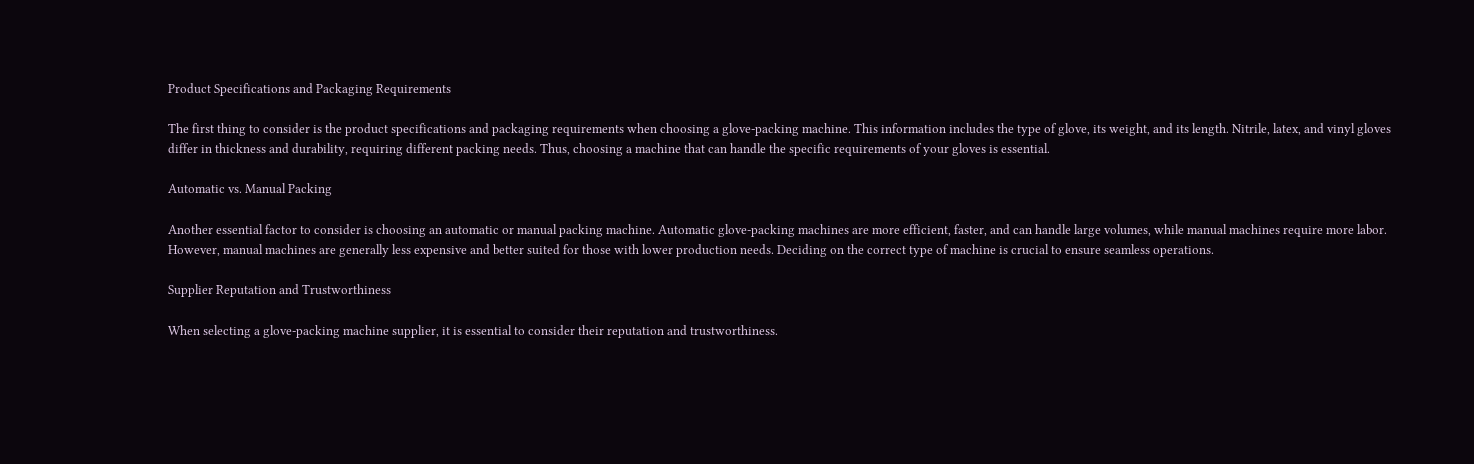Product Specifications and Packaging Requirements

The first thing to consider is the product specifications and packaging requirements when choosing a glove-packing machine. This information includes the type of glove, its weight, and its length. Nitrile, latex, and vinyl gloves differ in thickness and durability, requiring different packing needs. Thus, choosing a machine that can handle the specific requirements of your gloves is essential.

Automatic vs. Manual Packing

Another essential factor to consider is choosing an automatic or manual packing machine. Automatic glove-packing machines are more efficient, faster, and can handle large volumes, while manual machines require more labor. However, manual machines are generally less expensive and better suited for those with lower production needs. Deciding on the correct type of machine is crucial to ensure seamless operations.

Supplier Reputation and Trustworthiness

When selecting a glove-packing machine supplier, it is essential to consider their reputation and trustworthiness.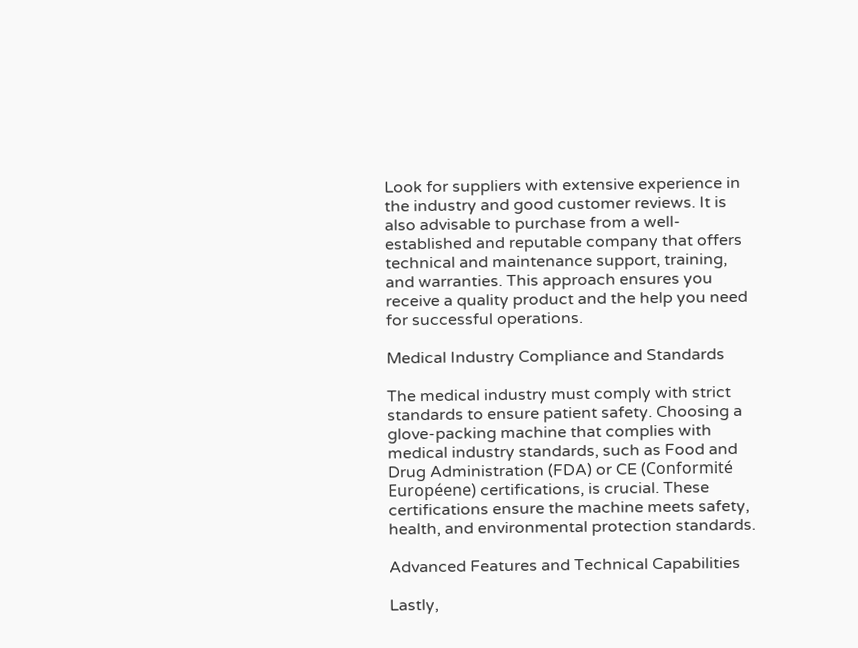Look for suppliers with extensive experience in the industry and good customer reviews. It is also advisable to purchase from a well-established and reputable company that offers technical and maintenance support, training, and warranties. This approach ensures you receive a quality product and the help you need for successful operations.

Medical Industry Compliance and Standards

The medical industry must comply with strict standards to ensure patient safety. Choosing a glove-packing machine that complies with medical industry standards, such as Food and Drug Administration (FDA) or CE (Conformité Européene) certifications, is crucial. These certifications ensure the machine meets safety, health, and environmental protection standards.

Advanced Features and Technical Capabilities

Lastly,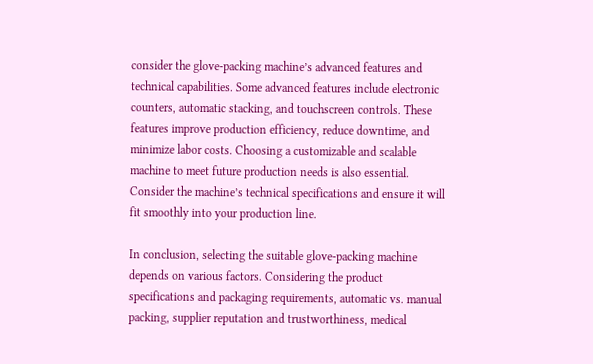consider the glove-packing machine’s advanced features and technical capabilities. Some advanced features include electronic counters, automatic stacking, and touchscreen controls. These features improve production efficiency, reduce downtime, and minimize labor costs. Choosing a customizable and scalable machine to meet future production needs is also essential. Consider the machine’s technical specifications and ensure it will fit smoothly into your production line.

In conclusion, selecting the suitable glove-packing machine depends on various factors. Considering the product specifications and packaging requirements, automatic vs. manual packing, supplier reputation and trustworthiness, medical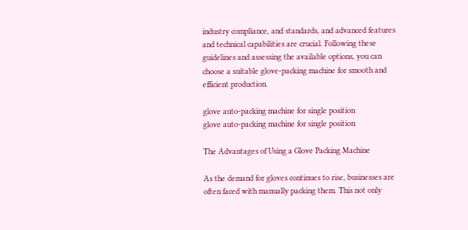industry compliance, and standards, and advanced features and technical capabilities are crucial. Following these guidelines and assessing the available options, you can choose a suitable glove-packing machine for smooth and efficient production.

glove auto-packing machine for single position
glove auto-packing machine for single position

The Advantages of Using a Glove Packing Machine

As the demand for gloves continues to rise, businesses are often faced with manually packing them. This not only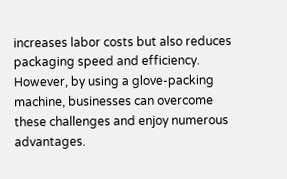increases labor costs but also reduces packaging speed and efficiency. However, by using a glove-packing machine, businesses can overcome these challenges and enjoy numerous advantages.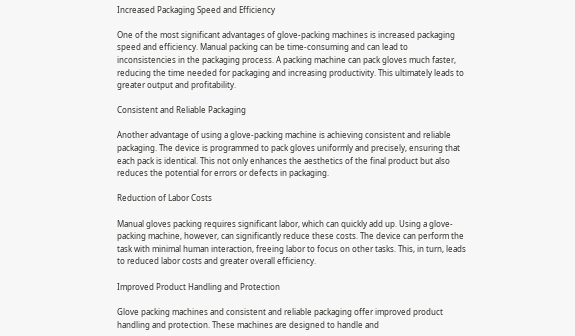Increased Packaging Speed and Efficiency

One of the most significant advantages of glove-packing machines is increased packaging speed and efficiency. Manual packing can be time-consuming and can lead to inconsistencies in the packaging process. A packing machine can pack gloves much faster, reducing the time needed for packaging and increasing productivity. This ultimately leads to greater output and profitability.

Consistent and Reliable Packaging

Another advantage of using a glove-packing machine is achieving consistent and reliable packaging. The device is programmed to pack gloves uniformly and precisely, ensuring that each pack is identical. This not only enhances the aesthetics of the final product but also reduces the potential for errors or defects in packaging.

Reduction of Labor Costs

Manual gloves packing requires significant labor, which can quickly add up. Using a glove-packing machine, however, can significantly reduce these costs. The device can perform the task with minimal human interaction, freeing labor to focus on other tasks. This, in turn, leads to reduced labor costs and greater overall efficiency.

Improved Product Handling and Protection

Glove packing machines and consistent and reliable packaging offer improved product handling and protection. These machines are designed to handle and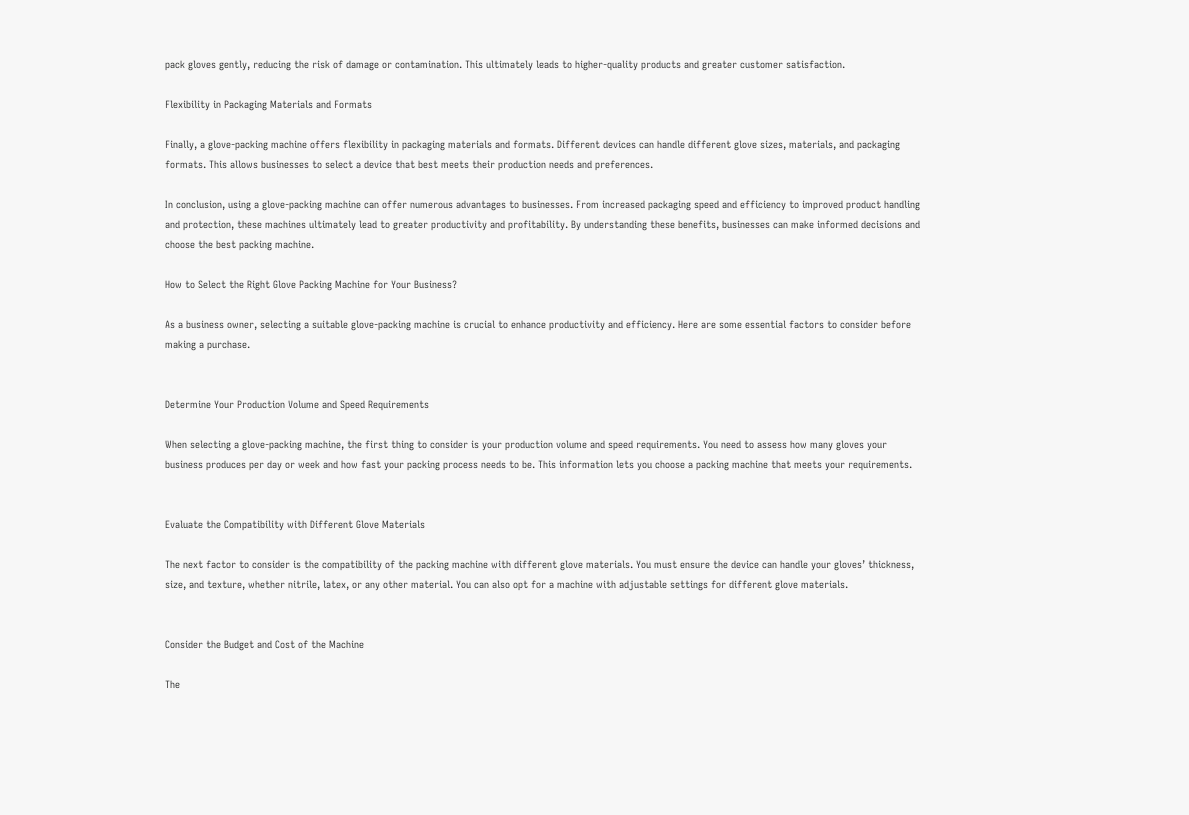pack gloves gently, reducing the risk of damage or contamination. This ultimately leads to higher-quality products and greater customer satisfaction.

Flexibility in Packaging Materials and Formats

Finally, a glove-packing machine offers flexibility in packaging materials and formats. Different devices can handle different glove sizes, materials, and packaging formats. This allows businesses to select a device that best meets their production needs and preferences.

In conclusion, using a glove-packing machine can offer numerous advantages to businesses. From increased packaging speed and efficiency to improved product handling and protection, these machines ultimately lead to greater productivity and profitability. By understanding these benefits, businesses can make informed decisions and choose the best packing machine.

How to Select the Right Glove Packing Machine for Your Business?

As a business owner, selecting a suitable glove-packing machine is crucial to enhance productivity and efficiency. Here are some essential factors to consider before making a purchase.


Determine Your Production Volume and Speed Requirements

When selecting a glove-packing machine, the first thing to consider is your production volume and speed requirements. You need to assess how many gloves your business produces per day or week and how fast your packing process needs to be. This information lets you choose a packing machine that meets your requirements.


Evaluate the Compatibility with Different Glove Materials

The next factor to consider is the compatibility of the packing machine with different glove materials. You must ensure the device can handle your gloves’ thickness, size, and texture, whether nitrile, latex, or any other material. You can also opt for a machine with adjustable settings for different glove materials.


Consider the Budget and Cost of the Machine

The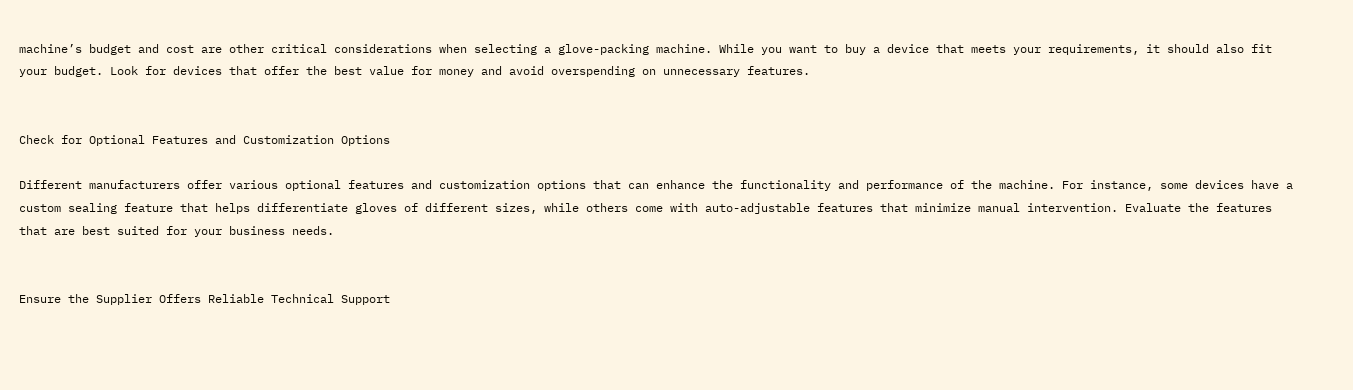machine’s budget and cost are other critical considerations when selecting a glove-packing machine. While you want to buy a device that meets your requirements, it should also fit your budget. Look for devices that offer the best value for money and avoid overspending on unnecessary features.


Check for Optional Features and Customization Options

Different manufacturers offer various optional features and customization options that can enhance the functionality and performance of the machine. For instance, some devices have a custom sealing feature that helps differentiate gloves of different sizes, while others come with auto-adjustable features that minimize manual intervention. Evaluate the features that are best suited for your business needs.


Ensure the Supplier Offers Reliable Technical Support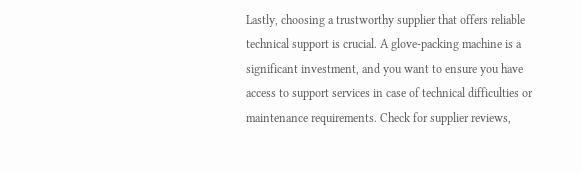Lastly, choosing a trustworthy supplier that offers reliable technical support is crucial. A glove-packing machine is a significant investment, and you want to ensure you have access to support services in case of technical difficulties or maintenance requirements. Check for supplier reviews,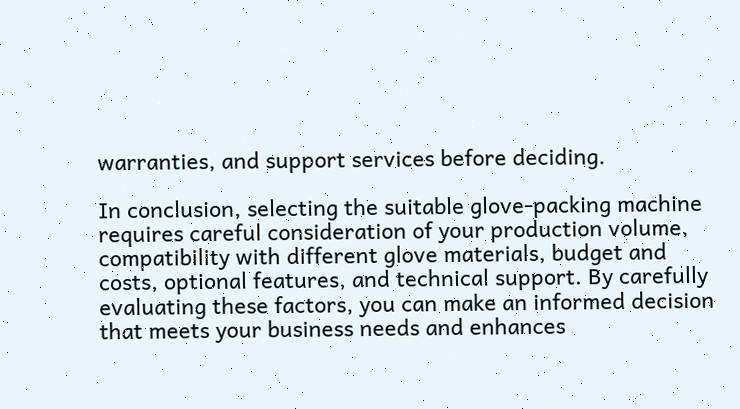warranties, and support services before deciding.

In conclusion, selecting the suitable glove-packing machine requires careful consideration of your production volume, compatibility with different glove materials, budget and costs, optional features, and technical support. By carefully evaluating these factors, you can make an informed decision that meets your business needs and enhances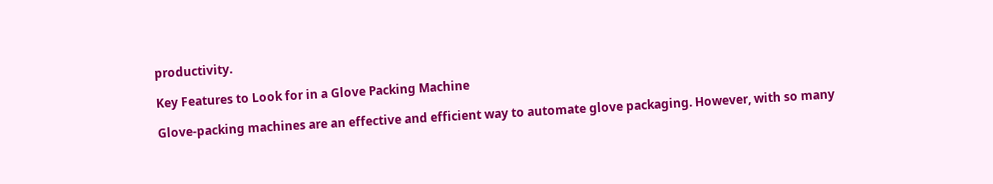productivity.

Key Features to Look for in a Glove Packing Machine

Glove-packing machines are an effective and efficient way to automate glove packaging. However, with so many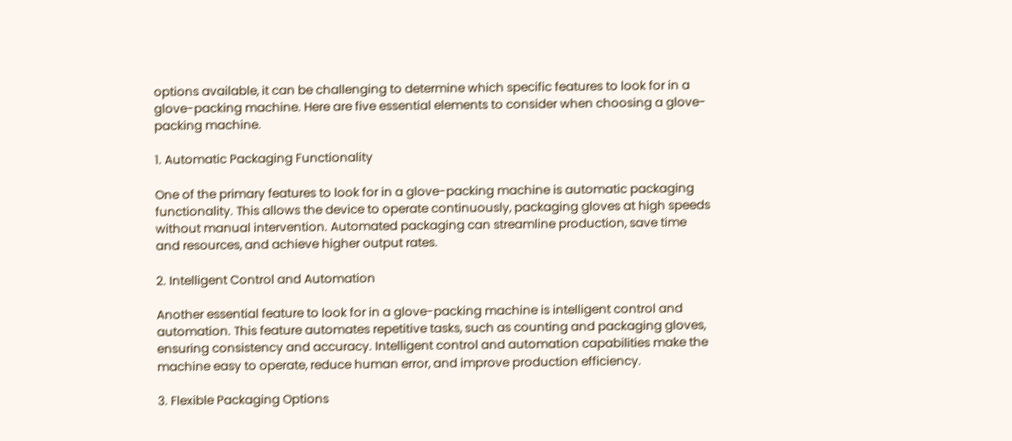options available, it can be challenging to determine which specific features to look for in a glove-packing machine. Here are five essential elements to consider when choosing a glove-packing machine.

1. Automatic Packaging Functionality

One of the primary features to look for in a glove-packing machine is automatic packaging functionality. This allows the device to operate continuously, packaging gloves at high speeds without manual intervention. Automated packaging can streamline production, save time and resources, and achieve higher output rates.

2. Intelligent Control and Automation

Another essential feature to look for in a glove-packing machine is intelligent control and automation. This feature automates repetitive tasks, such as counting and packaging gloves, ensuring consistency and accuracy. Intelligent control and automation capabilities make the machine easy to operate, reduce human error, and improve production efficiency.

3. Flexible Packaging Options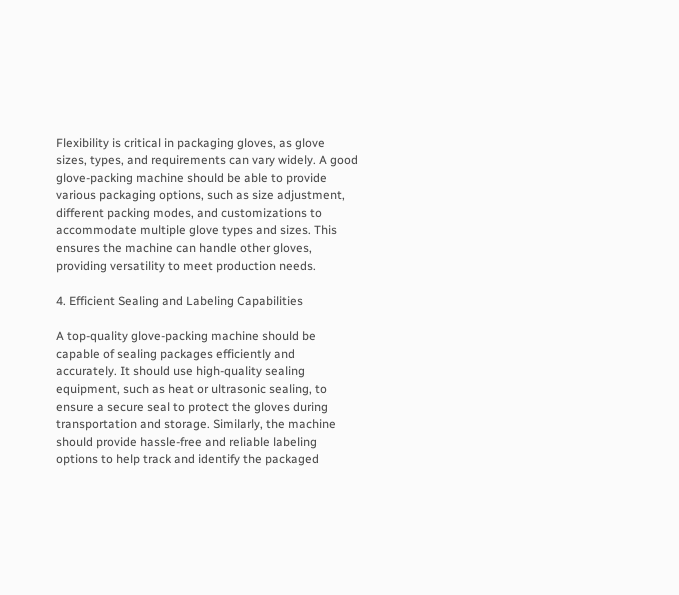Flexibility is critical in packaging gloves, as glove sizes, types, and requirements can vary widely. A good glove-packing machine should be able to provide various packaging options, such as size adjustment, different packing modes, and customizations to accommodate multiple glove types and sizes. This ensures the machine can handle other gloves, providing versatility to meet production needs.

4. Efficient Sealing and Labeling Capabilities

A top-quality glove-packing machine should be capable of sealing packages efficiently and accurately. It should use high-quality sealing equipment, such as heat or ultrasonic sealing, to ensure a secure seal to protect the gloves during transportation and storage. Similarly, the machine should provide hassle-free and reliable labeling options to help track and identify the packaged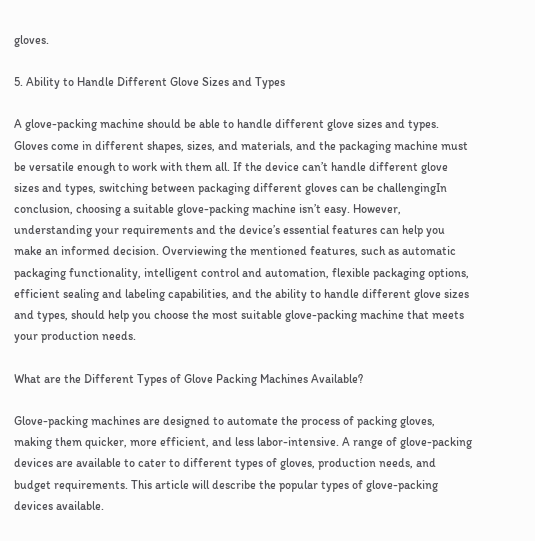gloves.

5. Ability to Handle Different Glove Sizes and Types

A glove-packing machine should be able to handle different glove sizes and types. Gloves come in different shapes, sizes, and materials, and the packaging machine must be versatile enough to work with them all. If the device can’t handle different glove sizes and types, switching between packaging different gloves can be challengingIn conclusion, choosing a suitable glove-packing machine isn’t easy. However, understanding your requirements and the device’s essential features can help you make an informed decision. Overviewing the mentioned features, such as automatic packaging functionality, intelligent control and automation, flexible packaging options, efficient sealing and labeling capabilities, and the ability to handle different glove sizes and types, should help you choose the most suitable glove-packing machine that meets your production needs.

What are the Different Types of Glove Packing Machines Available?

Glove-packing machines are designed to automate the process of packing gloves, making them quicker, more efficient, and less labor-intensive. A range of glove-packing devices are available to cater to different types of gloves, production needs, and budget requirements. This article will describe the popular types of glove-packing devices available.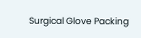Surgical Glove Packing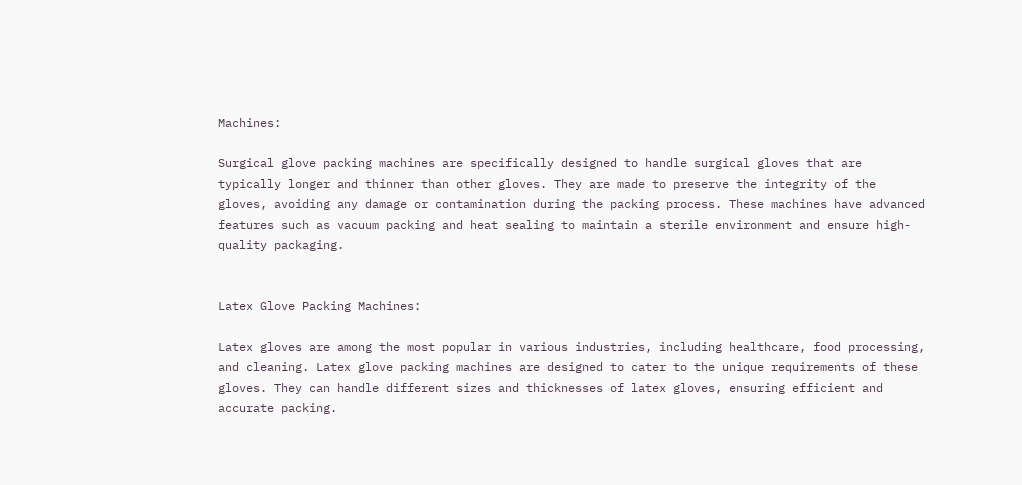Machines:

Surgical glove packing machines are specifically designed to handle surgical gloves that are typically longer and thinner than other gloves. They are made to preserve the integrity of the gloves, avoiding any damage or contamination during the packing process. These machines have advanced features such as vacuum packing and heat sealing to maintain a sterile environment and ensure high-quality packaging.


Latex Glove Packing Machines:

Latex gloves are among the most popular in various industries, including healthcare, food processing, and cleaning. Latex glove packing machines are designed to cater to the unique requirements of these gloves. They can handle different sizes and thicknesses of latex gloves, ensuring efficient and accurate packing.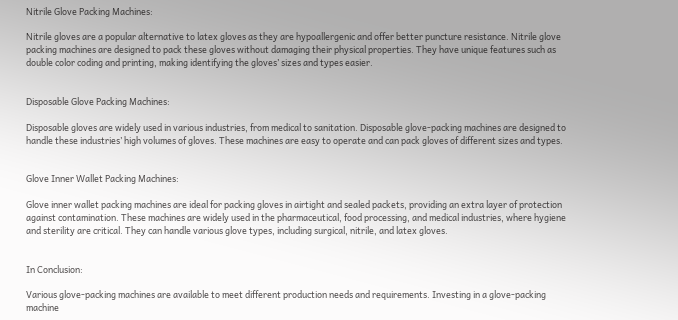Nitrile Glove Packing Machines:

Nitrile gloves are a popular alternative to latex gloves as they are hypoallergenic and offer better puncture resistance. Nitrile glove packing machines are designed to pack these gloves without damaging their physical properties. They have unique features such as double color coding and printing, making identifying the gloves’ sizes and types easier.


Disposable Glove Packing Machines:

Disposable gloves are widely used in various industries, from medical to sanitation. Disposable glove-packing machines are designed to handle these industries’ high volumes of gloves. These machines are easy to operate and can pack gloves of different sizes and types.


Glove Inner Wallet Packing Machines:

Glove inner wallet packing machines are ideal for packing gloves in airtight and sealed packets, providing an extra layer of protection against contamination. These machines are widely used in the pharmaceutical, food processing, and medical industries, where hygiene and sterility are critical. They can handle various glove types, including surgical, nitrile, and latex gloves.


In Conclusion:

Various glove-packing machines are available to meet different production needs and requirements. Investing in a glove-packing machine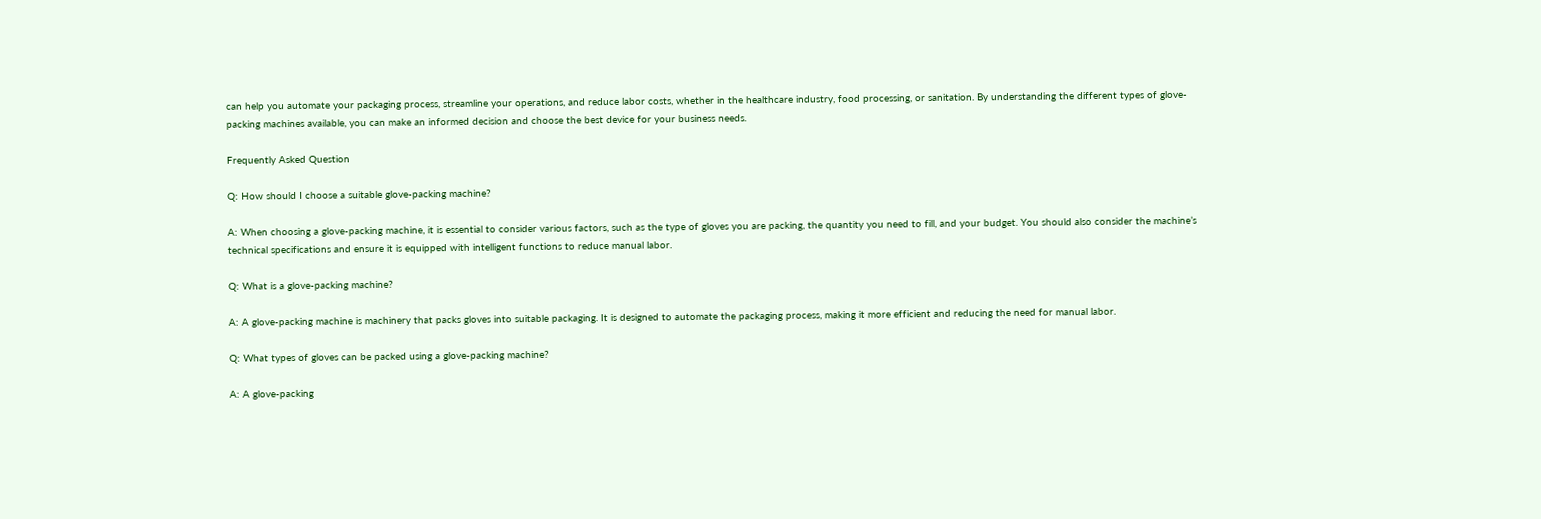can help you automate your packaging process, streamline your operations, and reduce labor costs, whether in the healthcare industry, food processing, or sanitation. By understanding the different types of glove-packing machines available, you can make an informed decision and choose the best device for your business needs.

Frequently Asked Question

Q: How should I choose a suitable glove-packing machine?

A: When choosing a glove-packing machine, it is essential to consider various factors, such as the type of gloves you are packing, the quantity you need to fill, and your budget. You should also consider the machine’s technical specifications and ensure it is equipped with intelligent functions to reduce manual labor.

Q: What is a glove-packing machine?

A: A glove-packing machine is machinery that packs gloves into suitable packaging. It is designed to automate the packaging process, making it more efficient and reducing the need for manual labor.

Q: What types of gloves can be packed using a glove-packing machine?

A: A glove-packing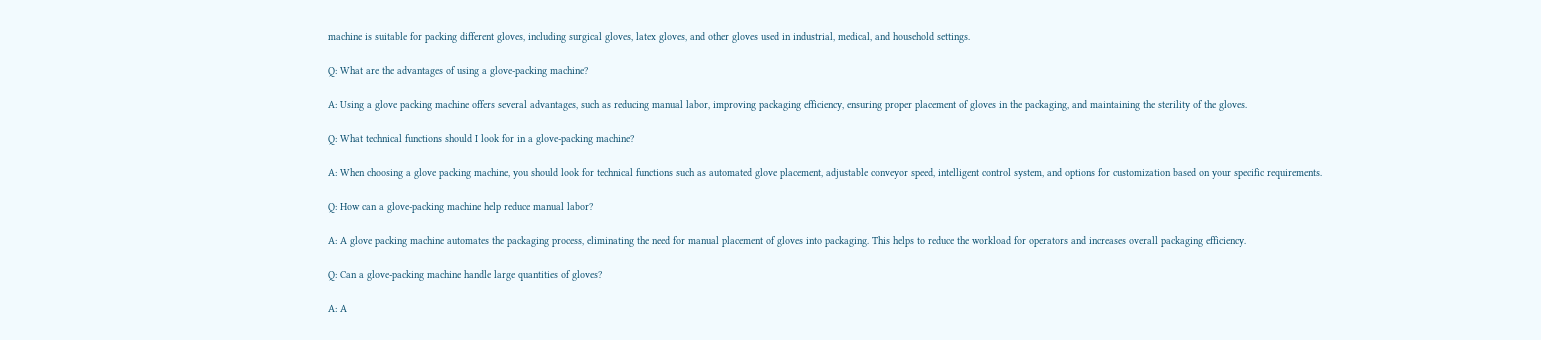machine is suitable for packing different gloves, including surgical gloves, latex gloves, and other gloves used in industrial, medical, and household settings.

Q: What are the advantages of using a glove-packing machine?

A: Using a glove packing machine offers several advantages, such as reducing manual labor, improving packaging efficiency, ensuring proper placement of gloves in the packaging, and maintaining the sterility of the gloves.

Q: What technical functions should I look for in a glove-packing machine?

A: When choosing a glove packing machine, you should look for technical functions such as automated glove placement, adjustable conveyor speed, intelligent control system, and options for customization based on your specific requirements.

Q: How can a glove-packing machine help reduce manual labor?

A: A glove packing machine automates the packaging process, eliminating the need for manual placement of gloves into packaging. This helps to reduce the workload for operators and increases overall packaging efficiency.

Q: Can a glove-packing machine handle large quantities of gloves?

A: A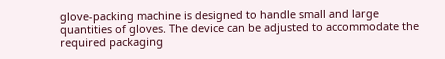glove-packing machine is designed to handle small and large quantities of gloves. The device can be adjusted to accommodate the required packaging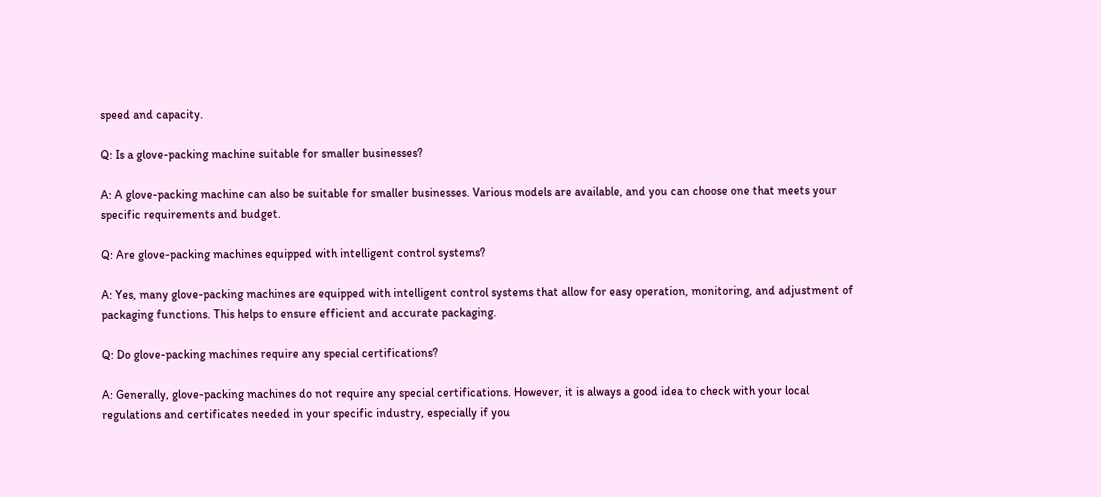speed and capacity.

Q: Is a glove-packing machine suitable for smaller businesses?

A: A glove-packing machine can also be suitable for smaller businesses. Various models are available, and you can choose one that meets your specific requirements and budget.

Q: Are glove-packing machines equipped with intelligent control systems?

A: Yes, many glove-packing machines are equipped with intelligent control systems that allow for easy operation, monitoring, and adjustment of packaging functions. This helps to ensure efficient and accurate packaging.

Q: Do glove-packing machines require any special certifications?

A: Generally, glove-packing machines do not require any special certifications. However, it is always a good idea to check with your local regulations and certificates needed in your specific industry, especially if you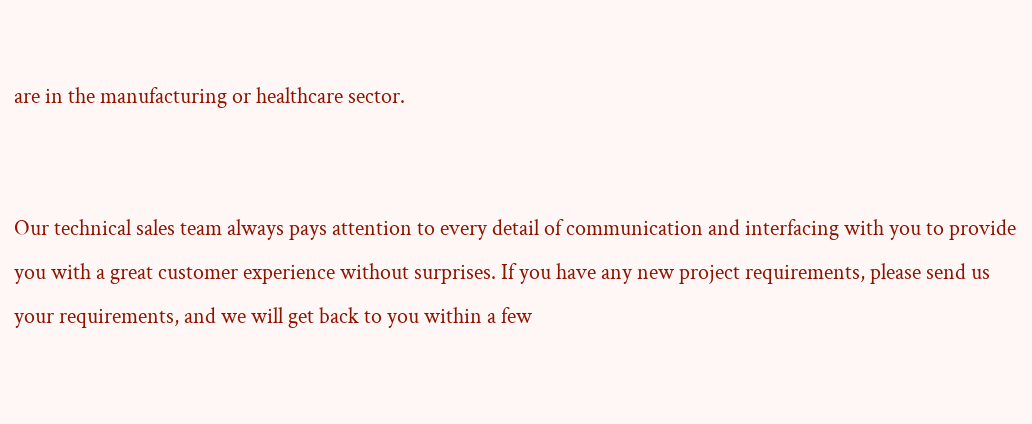are in the manufacturing or healthcare sector.


Our technical sales team always pays attention to every detail of communication and interfacing with you to provide you with a great customer experience without surprises. If you have any new project requirements, please send us your requirements, and we will get back to you within a few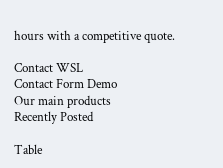hours with a competitive quote.

Contact WSL
Contact Form Demo
Our main products
Recently Posted

Table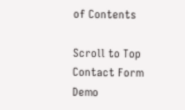of Contents

Scroll to Top
Contact Form Demo